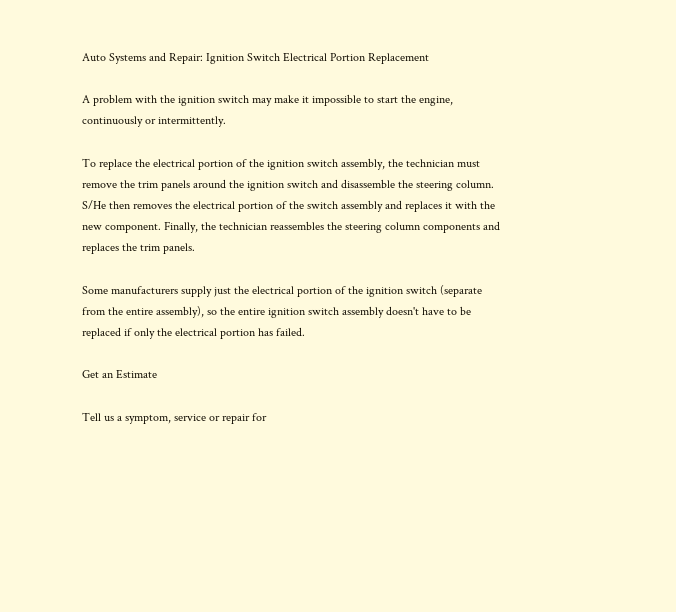Auto Systems and Repair: Ignition Switch Electrical Portion Replacement

A problem with the ignition switch may make it impossible to start the engine, continuously or intermittently.

To replace the electrical portion of the ignition switch assembly, the technician must remove the trim panels around the ignition switch and disassemble the steering column. S/He then removes the electrical portion of the switch assembly and replaces it with the new component. Finally, the technician reassembles the steering column components and replaces the trim panels.

Some manufacturers supply just the electrical portion of the ignition switch (separate from the entire assembly), so the entire ignition switch assembly doesn't have to be replaced if only the electrical portion has failed.

Get an Estimate

Tell us a symptom, service or repair for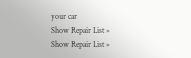your car
Show Repair List »
Show Repair List »